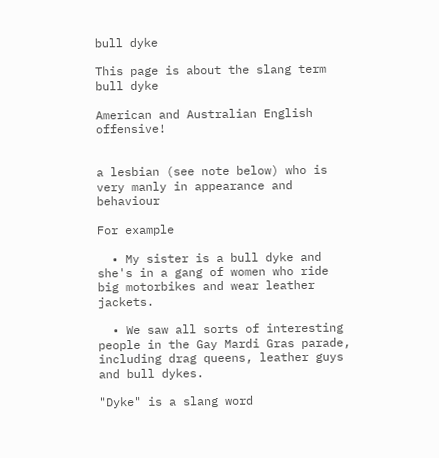bull dyke

This page is about the slang term bull dyke

American and Australian English offensive!


a lesbian (see note below) who is very manly in appearance and behaviour

For example

  • My sister is a bull dyke and she's in a gang of women who ride big motorbikes and wear leather jackets.

  • We saw all sorts of interesting people in the Gay Mardi Gras parade, including drag queens, leather guys and bull dykes.

"Dyke" is a slang word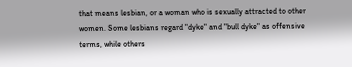that means lesbian, or a woman who is sexually attracted to other women. Some lesbians regard "dyke" and "bull dyke" as offensive terms, while others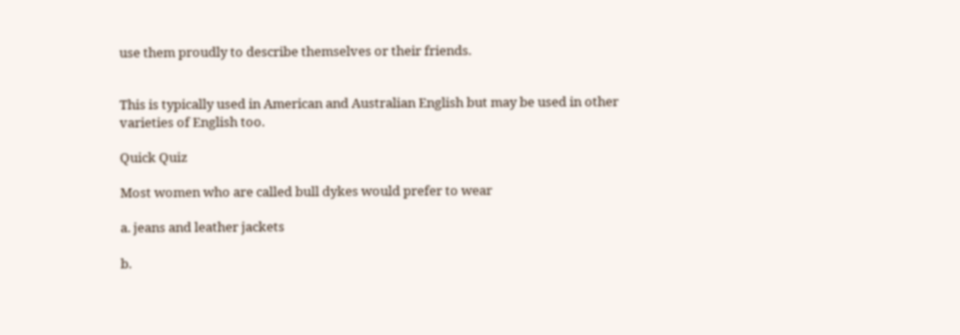use them proudly to describe themselves or their friends.


This is typically used in American and Australian English but may be used in other varieties of English too.

Quick Quiz

Most women who are called bull dykes would prefer to wear

a. jeans and leather jackets

b.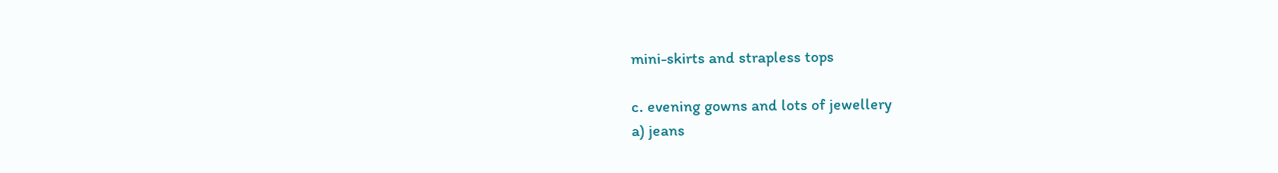mini-skirts and strapless tops

c. evening gowns and lots of jewellery
a) jeans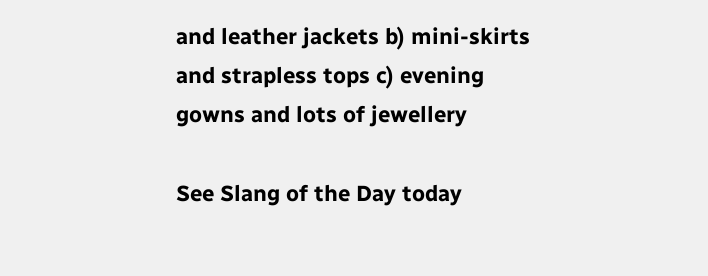and leather jackets b) mini-skirts and strapless tops c) evening gowns and lots of jewellery

See Slang of the Day today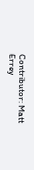Contributor: Matt Errey